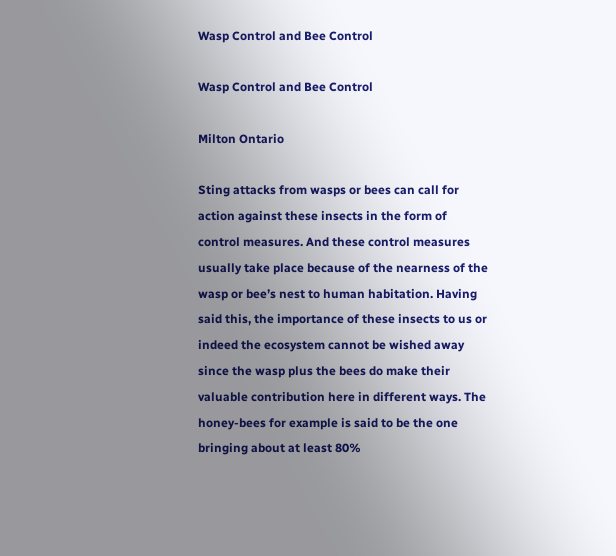Wasp Control and Bee Control

Wasp Control and Bee Control

Milton Ontario

Sting attacks from wasps or bees can call for action against these insects in the form of control measures. And these control measures usually take place because of the nearness of the wasp or bee’s nest to human habitation. Having said this, the importance of these insects to us or indeed the ecosystem cannot be wished away since the wasp plus the bees do make their valuable contribution here in different ways. The honey-bees for example is said to be the one bringing about at least 80%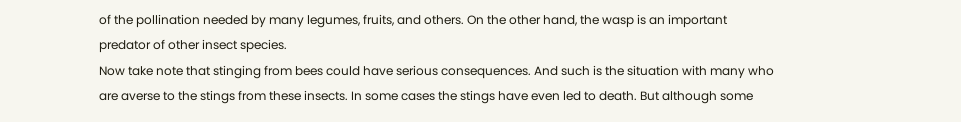of the pollination needed by many legumes, fruits, and others. On the other hand, the wasp is an important predator of other insect species.
Now take note that stinging from bees could have serious consequences. And such is the situation with many who are averse to the stings from these insects. In some cases the stings have even led to death. But although some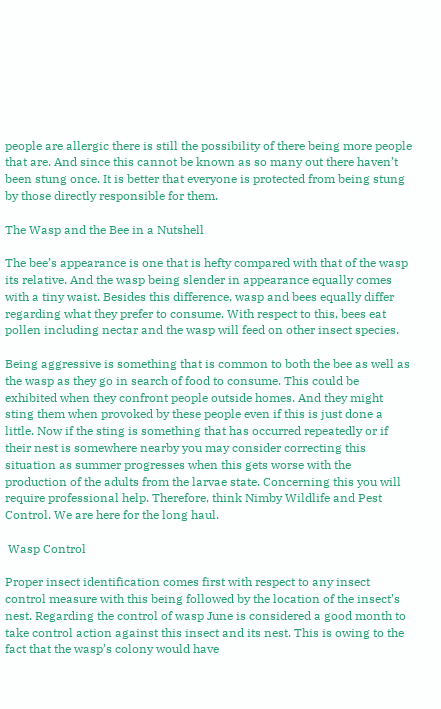people are allergic there is still the possibility of there being more people that are. And since this cannot be known as so many out there haven’t been stung once. It is better that everyone is protected from being stung by those directly responsible for them.

The Wasp and the Bee in a Nutshell

The bee’s appearance is one that is hefty compared with that of the wasp its relative. And the wasp being slender in appearance equally comes with a tiny waist. Besides this difference, wasp and bees equally differ regarding what they prefer to consume. With respect to this, bees eat pollen including nectar and the wasp will feed on other insect species.

Being aggressive is something that is common to both the bee as well as the wasp as they go in search of food to consume. This could be exhibited when they confront people outside homes. And they might sting them when provoked by these people even if this is just done a little. Now if the sting is something that has occurred repeatedly or if their nest is somewhere nearby you may consider correcting this situation as summer progresses when this gets worse with the production of the adults from the larvae state. Concerning this you will require professional help. Therefore, think Nimby Wildlife and Pest Control. We are here for the long haul.

 Wasp Control

Proper insect identification comes first with respect to any insect control measure with this being followed by the location of the insect’s nest. Regarding the control of wasp June is considered a good month to take control action against this insect and its nest. This is owing to the fact that the wasp’s colony would have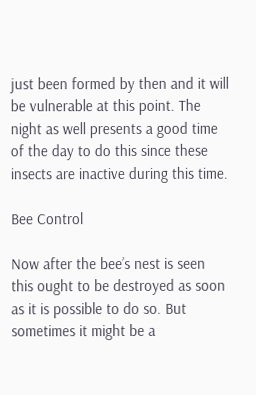just been formed by then and it will be vulnerable at this point. The night as well presents a good time of the day to do this since these insects are inactive during this time.

Bee Control

Now after the bee’s nest is seen this ought to be destroyed as soon as it is possible to do so. But sometimes it might be a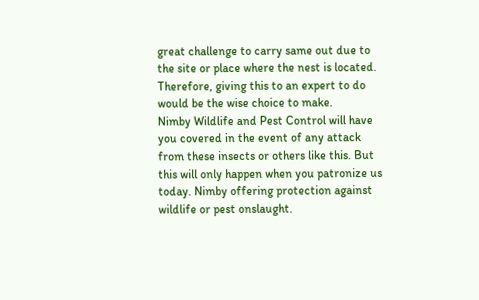great challenge to carry same out due to the site or place where the nest is located. Therefore, giving this to an expert to do would be the wise choice to make.
Nimby Wildlife and Pest Control will have you covered in the event of any attack from these insects or others like this. But this will only happen when you patronize us today. Nimby offering protection against wildlife or pest onslaught.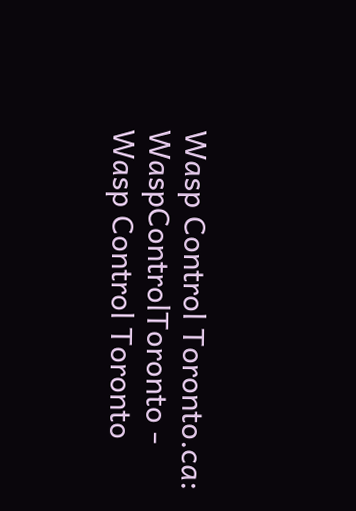Wasp Control Toronto.ca: WaspControlToronto - Wasp Control Toronto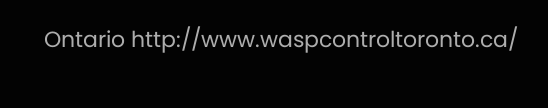Ontario http://www.waspcontroltoronto.ca/